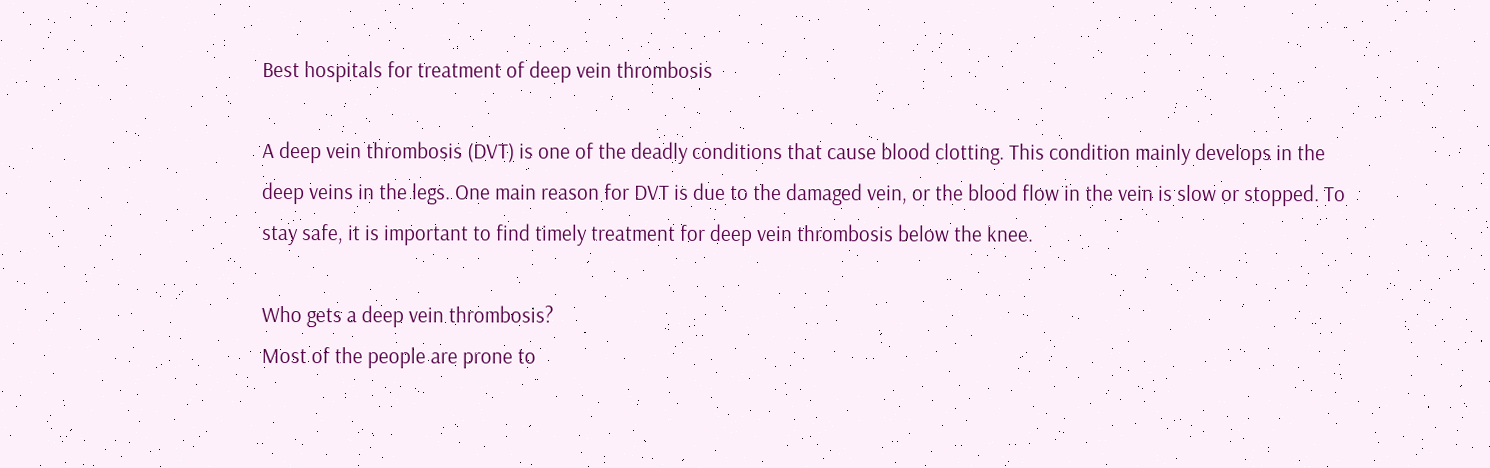Best hospitals for treatment of deep vein thrombosis

A deep vein thrombosis (DVT) is one of the deadly conditions that cause blood clotting. This condition mainly develops in the deep veins in the legs. One main reason for DVT is due to the damaged vein, or the blood flow in the vein is slow or stopped. To stay safe, it is important to find timely treatment for deep vein thrombosis below the knee.

Who gets a deep vein thrombosis?
Most of the people are prone to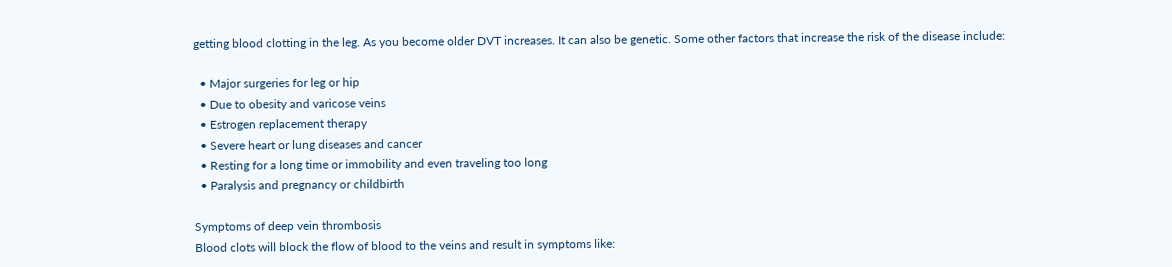getting blood clotting in the leg. As you become older DVT increases. It can also be genetic. Some other factors that increase the risk of the disease include:

  • Major surgeries for leg or hip
  • Due to obesity and varicose veins
  • Estrogen replacement therapy
  • Severe heart or lung diseases and cancer
  • Resting for a long time or immobility and even traveling too long
  • Paralysis and pregnancy or childbirth

Symptoms of deep vein thrombosis
Blood clots will block the flow of blood to the veins and result in symptoms like: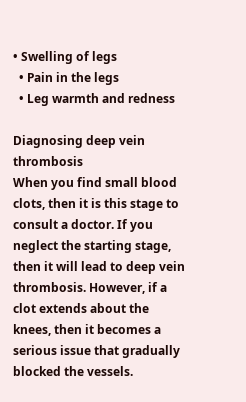• Swelling of legs
  • Pain in the legs
  • Leg warmth and redness

Diagnosing deep vein thrombosis
When you find small blood clots, then it is this stage to consult a doctor. If you neglect the starting stage, then it will lead to deep vein thrombosis. However, if a clot extends about the knees, then it becomes a serious issue that gradually blocked the vessels.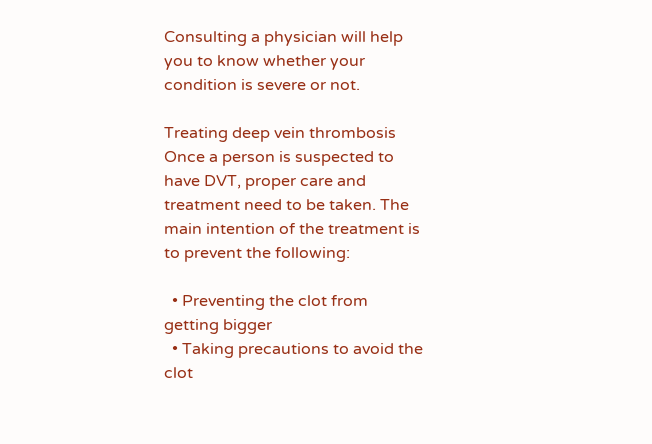Consulting a physician will help you to know whether your condition is severe or not.

Treating deep vein thrombosis
Once a person is suspected to have DVT, proper care and treatment need to be taken. The main intention of the treatment is to prevent the following:

  • Preventing the clot from getting bigger
  • Taking precautions to avoid the clot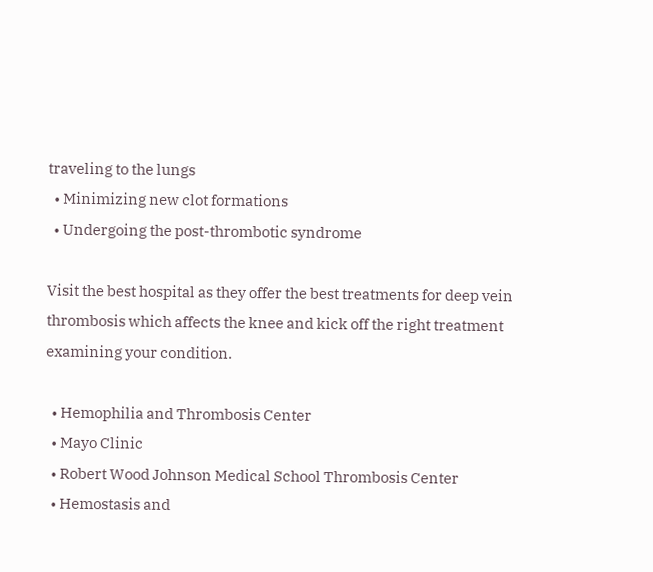traveling to the lungs
  • Minimizing new clot formations
  • Undergoing the post-thrombotic syndrome

Visit the best hospital as they offer the best treatments for deep vein thrombosis which affects the knee and kick off the right treatment examining your condition.

  • Hemophilia and Thrombosis Center
  • Mayo Clinic
  • Robert Wood Johnson Medical School Thrombosis Center
  • Hemostasis and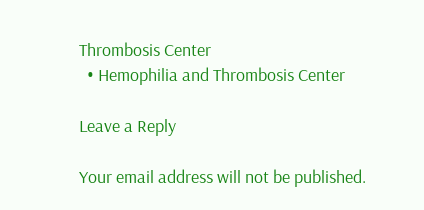Thrombosis Center
  • Hemophilia and Thrombosis Center

Leave a Reply

Your email address will not be published.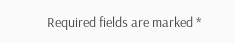Required fields are marked *